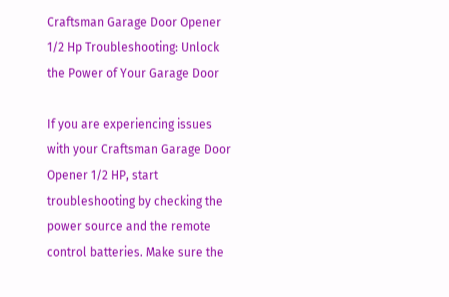Craftsman Garage Door Opener 1/2 Hp Troubleshooting: Unlock the Power of Your Garage Door

If you are experiencing issues with your Craftsman Garage Door Opener 1/2 HP, start troubleshooting by checking the power source and the remote control batteries. Make sure the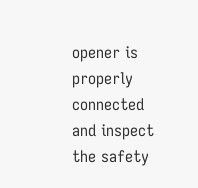opener is properly connected and inspect the safety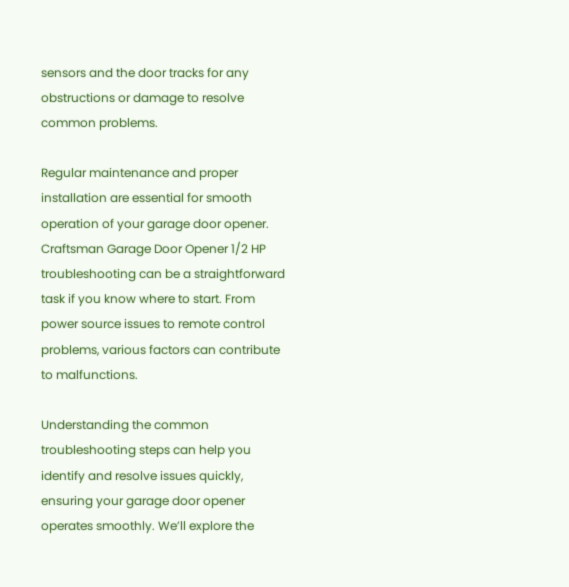sensors and the door tracks for any obstructions or damage to resolve common problems.

Regular maintenance and proper installation are essential for smooth operation of your garage door opener. Craftsman Garage Door Opener 1/2 HP troubleshooting can be a straightforward task if you know where to start. From power source issues to remote control problems, various factors can contribute to malfunctions.

Understanding the common troubleshooting steps can help you identify and resolve issues quickly, ensuring your garage door opener operates smoothly. We’ll explore the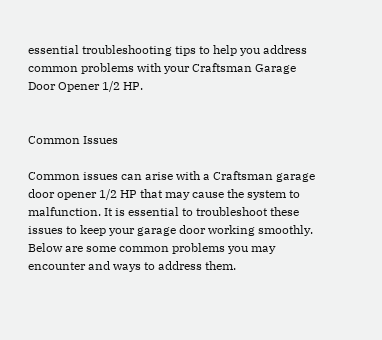essential troubleshooting tips to help you address common problems with your Craftsman Garage Door Opener 1/2 HP.


Common Issues

Common issues can arise with a Craftsman garage door opener 1/2 HP that may cause the system to malfunction. It is essential to troubleshoot these issues to keep your garage door working smoothly. Below are some common problems you may encounter and ways to address them.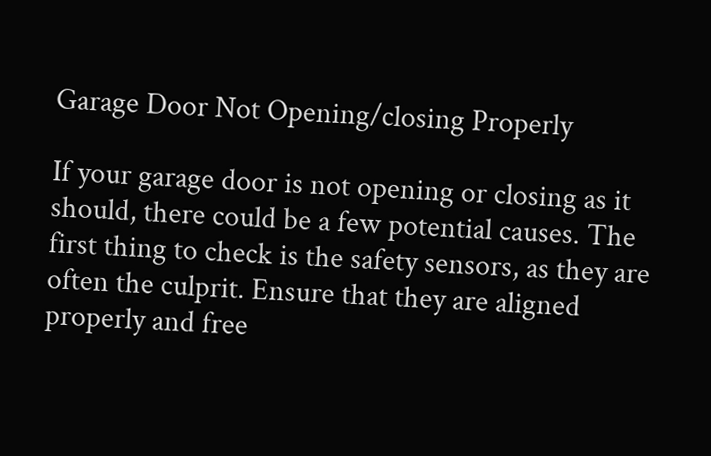Garage Door Not Opening/closing Properly

If your garage door is not opening or closing as it should, there could be a few potential causes. The first thing to check is the safety sensors, as they are often the culprit. Ensure that they are aligned properly and free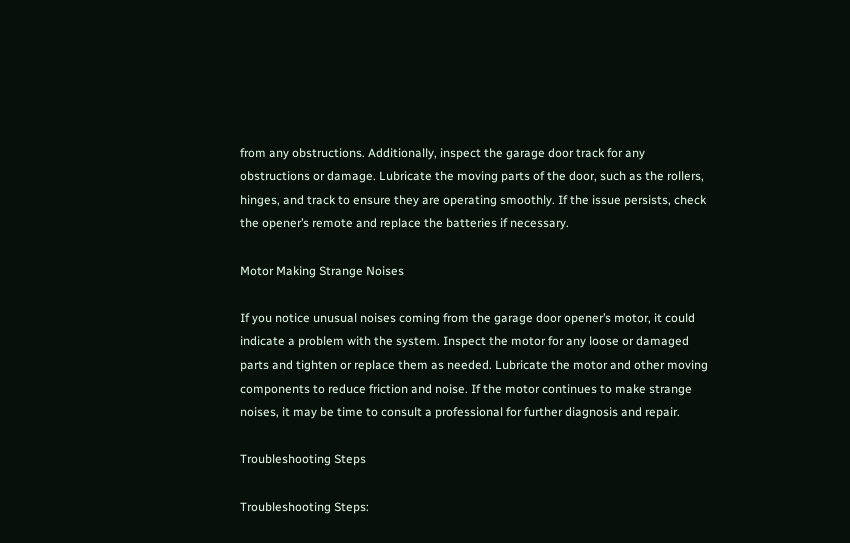from any obstructions. Additionally, inspect the garage door track for any obstructions or damage. Lubricate the moving parts of the door, such as the rollers, hinges, and track to ensure they are operating smoothly. If the issue persists, check the opener’s remote and replace the batteries if necessary.

Motor Making Strange Noises

If you notice unusual noises coming from the garage door opener’s motor, it could indicate a problem with the system. Inspect the motor for any loose or damaged parts and tighten or replace them as needed. Lubricate the motor and other moving components to reduce friction and noise. If the motor continues to make strange noises, it may be time to consult a professional for further diagnosis and repair.

Troubleshooting Steps

Troubleshooting Steps: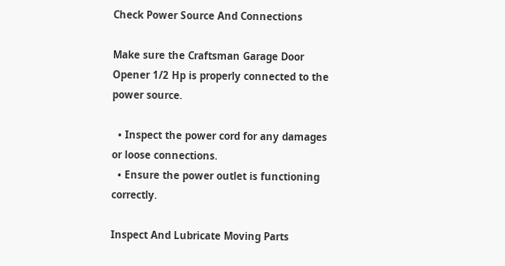Check Power Source And Connections

Make sure the Craftsman Garage Door Opener 1/2 Hp is properly connected to the power source.

  • Inspect the power cord for any damages or loose connections.
  • Ensure the power outlet is functioning correctly.

Inspect And Lubricate Moving Parts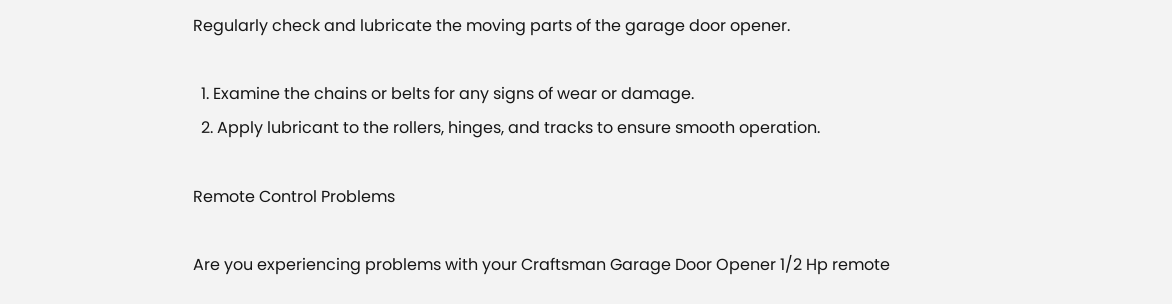Regularly check and lubricate the moving parts of the garage door opener.

  1. Examine the chains or belts for any signs of wear or damage.
  2. Apply lubricant to the rollers, hinges, and tracks to ensure smooth operation.

Remote Control Problems

Are you experiencing problems with your Craftsman Garage Door Opener 1/2 Hp remote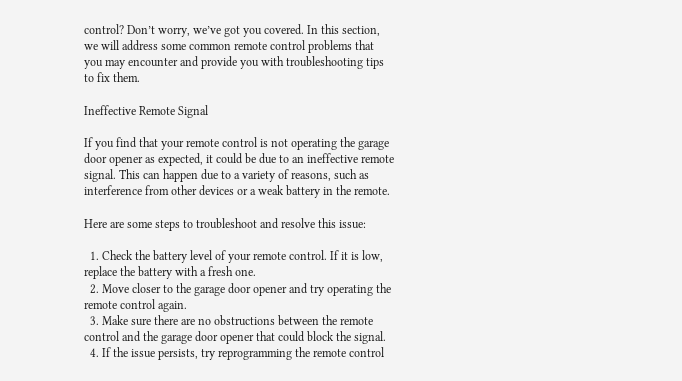control? Don’t worry, we’ve got you covered. In this section, we will address some common remote control problems that you may encounter and provide you with troubleshooting tips to fix them.

Ineffective Remote Signal

If you find that your remote control is not operating the garage door opener as expected, it could be due to an ineffective remote signal. This can happen due to a variety of reasons, such as interference from other devices or a weak battery in the remote.

Here are some steps to troubleshoot and resolve this issue:

  1. Check the battery level of your remote control. If it is low, replace the battery with a fresh one.
  2. Move closer to the garage door opener and try operating the remote control again.
  3. Make sure there are no obstructions between the remote control and the garage door opener that could block the signal.
  4. If the issue persists, try reprogramming the remote control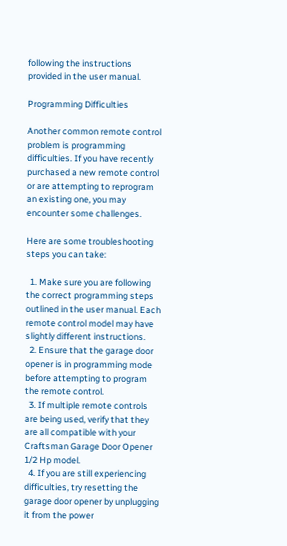following the instructions provided in the user manual.

Programming Difficulties

Another common remote control problem is programming difficulties. If you have recently purchased a new remote control or are attempting to reprogram an existing one, you may encounter some challenges.

Here are some troubleshooting steps you can take:

  1. Make sure you are following the correct programming steps outlined in the user manual. Each remote control model may have slightly different instructions.
  2. Ensure that the garage door opener is in programming mode before attempting to program the remote control.
  3. If multiple remote controls are being used, verify that they are all compatible with your Craftsman Garage Door Opener 1/2 Hp model.
  4. If you are still experiencing difficulties, try resetting the garage door opener by unplugging it from the power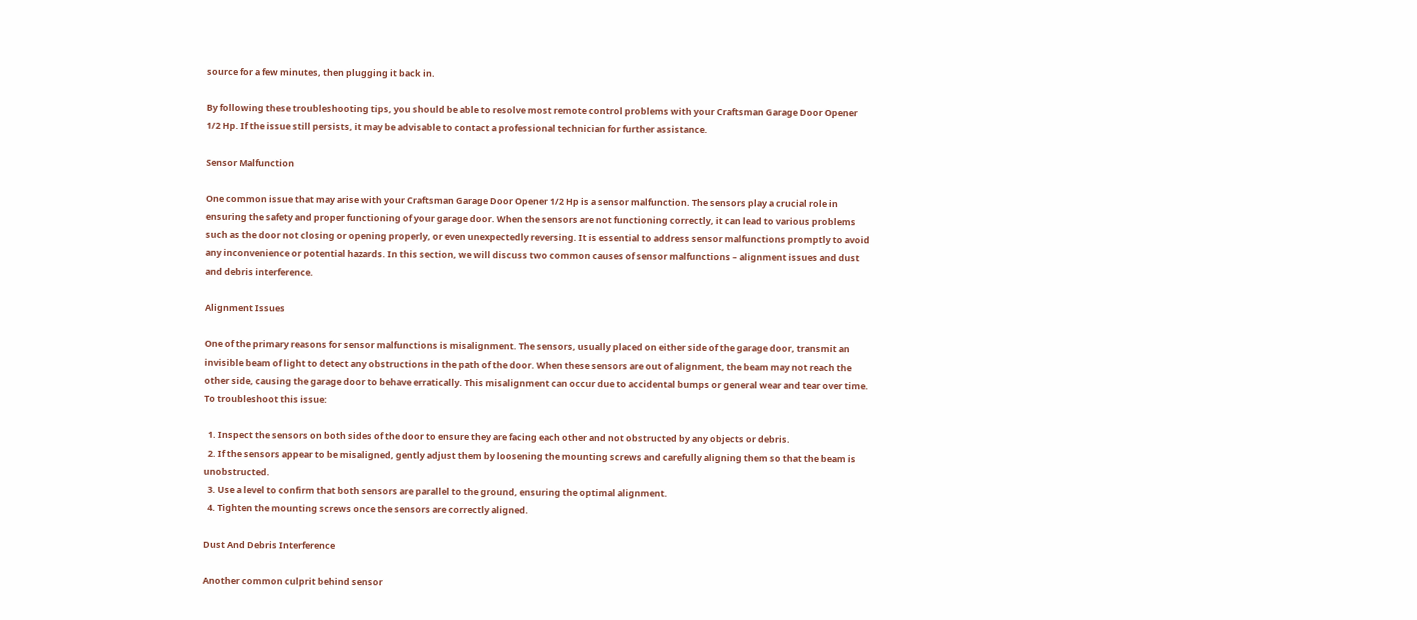source for a few minutes, then plugging it back in.

By following these troubleshooting tips, you should be able to resolve most remote control problems with your Craftsman Garage Door Opener 1/2 Hp. If the issue still persists, it may be advisable to contact a professional technician for further assistance.

Sensor Malfunction

One common issue that may arise with your Craftsman Garage Door Opener 1/2 Hp is a sensor malfunction. The sensors play a crucial role in ensuring the safety and proper functioning of your garage door. When the sensors are not functioning correctly, it can lead to various problems such as the door not closing or opening properly, or even unexpectedly reversing. It is essential to address sensor malfunctions promptly to avoid any inconvenience or potential hazards. In this section, we will discuss two common causes of sensor malfunctions – alignment issues and dust and debris interference.

Alignment Issues

One of the primary reasons for sensor malfunctions is misalignment. The sensors, usually placed on either side of the garage door, transmit an invisible beam of light to detect any obstructions in the path of the door. When these sensors are out of alignment, the beam may not reach the other side, causing the garage door to behave erratically. This misalignment can occur due to accidental bumps or general wear and tear over time. To troubleshoot this issue:

  1. Inspect the sensors on both sides of the door to ensure they are facing each other and not obstructed by any objects or debris.
  2. If the sensors appear to be misaligned, gently adjust them by loosening the mounting screws and carefully aligning them so that the beam is unobstructed.
  3. Use a level to confirm that both sensors are parallel to the ground, ensuring the optimal alignment.
  4. Tighten the mounting screws once the sensors are correctly aligned.

Dust And Debris Interference

Another common culprit behind sensor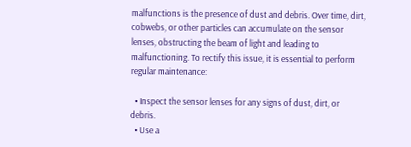malfunctions is the presence of dust and debris. Over time, dirt, cobwebs, or other particles can accumulate on the sensor lenses, obstructing the beam of light and leading to malfunctioning. To rectify this issue, it is essential to perform regular maintenance:

  • Inspect the sensor lenses for any signs of dust, dirt, or debris.
  • Use a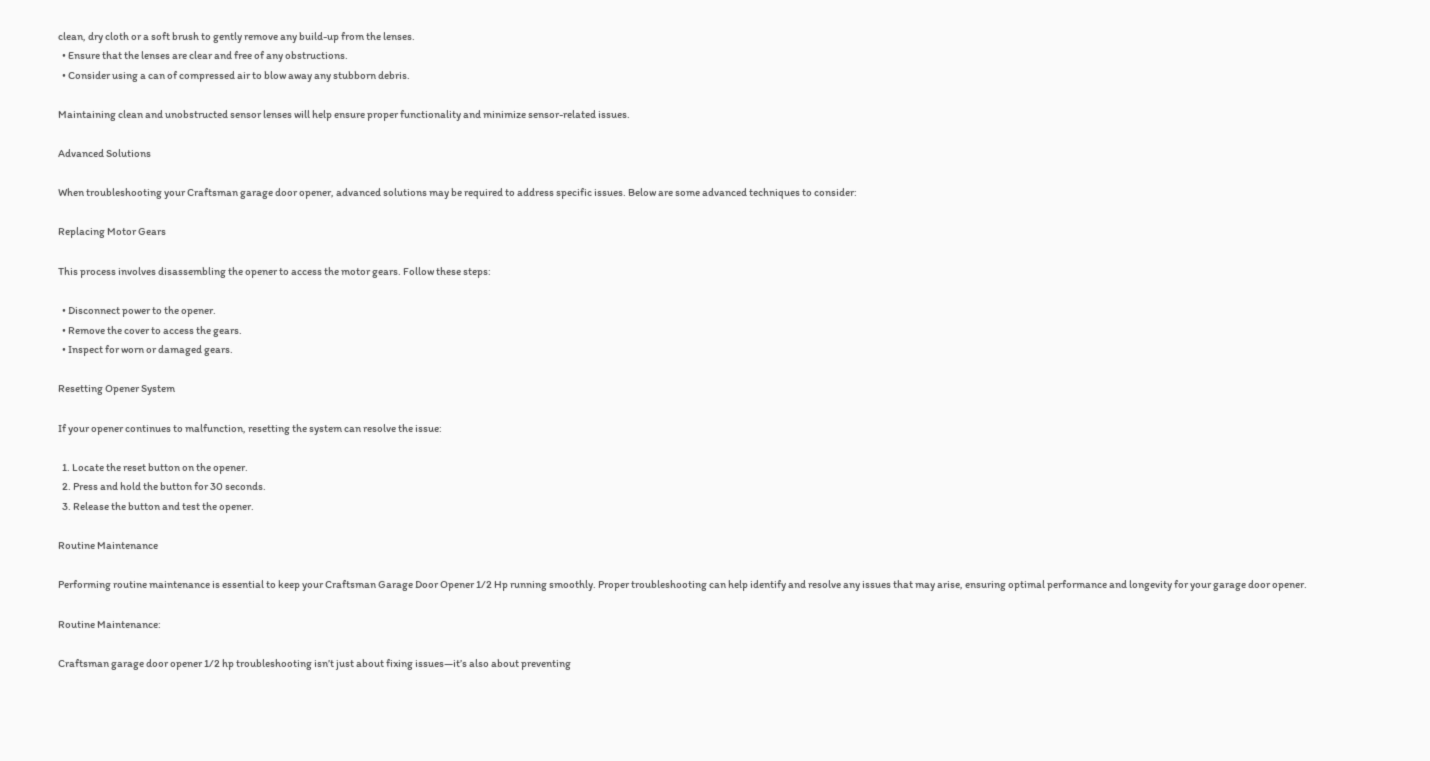clean, dry cloth or a soft brush to gently remove any build-up from the lenses.
  • Ensure that the lenses are clear and free of any obstructions.
  • Consider using a can of compressed air to blow away any stubborn debris.

Maintaining clean and unobstructed sensor lenses will help ensure proper functionality and minimize sensor-related issues.

Advanced Solutions

When troubleshooting your Craftsman garage door opener, advanced solutions may be required to address specific issues. Below are some advanced techniques to consider:

Replacing Motor Gears

This process involves disassembling the opener to access the motor gears. Follow these steps:

  • Disconnect power to the opener.
  • Remove the cover to access the gears.
  • Inspect for worn or damaged gears.

Resetting Opener System

If your opener continues to malfunction, resetting the system can resolve the issue:

  1. Locate the reset button on the opener.
  2. Press and hold the button for 30 seconds.
  3. Release the button and test the opener.

Routine Maintenance

Performing routine maintenance is essential to keep your Craftsman Garage Door Opener 1/2 Hp running smoothly. Proper troubleshooting can help identify and resolve any issues that may arise, ensuring optimal performance and longevity for your garage door opener.

Routine Maintenance:

Craftsman garage door opener 1/2 hp troubleshooting isn’t just about fixing issues—it’s also about preventing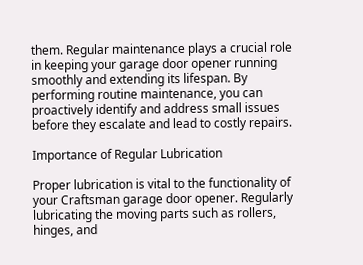them. Regular maintenance plays a crucial role in keeping your garage door opener running smoothly and extending its lifespan. By performing routine maintenance, you can proactively identify and address small issues before they escalate and lead to costly repairs.

Importance of Regular Lubrication

Proper lubrication is vital to the functionality of your Craftsman garage door opener. Regularly lubricating the moving parts such as rollers, hinges, and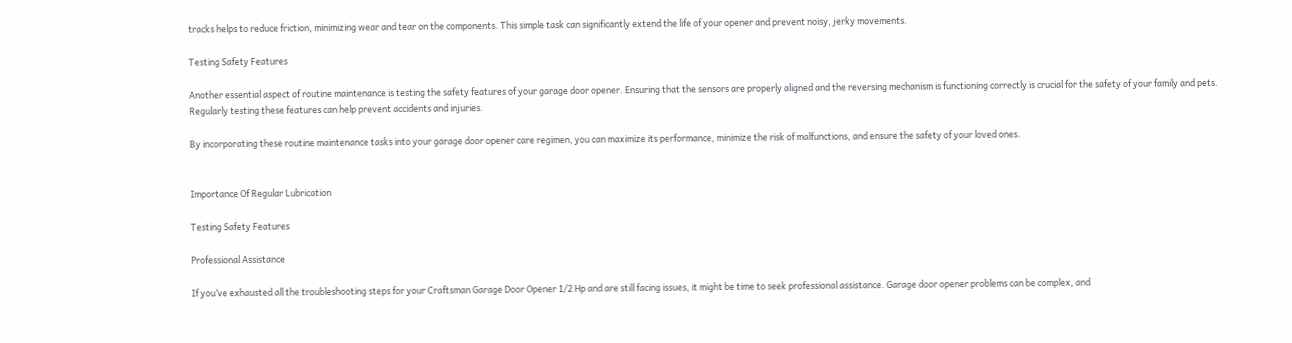tracks helps to reduce friction, minimizing wear and tear on the components. This simple task can significantly extend the life of your opener and prevent noisy, jerky movements.

Testing Safety Features

Another essential aspect of routine maintenance is testing the safety features of your garage door opener. Ensuring that the sensors are properly aligned and the reversing mechanism is functioning correctly is crucial for the safety of your family and pets. Regularly testing these features can help prevent accidents and injuries.

By incorporating these routine maintenance tasks into your garage door opener care regimen, you can maximize its performance, minimize the risk of malfunctions, and ensure the safety of your loved ones.


Importance Of Regular Lubrication

Testing Safety Features

Professional Assistance

If you’ve exhausted all the troubleshooting steps for your Craftsman Garage Door Opener 1/2 Hp and are still facing issues, it might be time to seek professional assistance. Garage door opener problems can be complex, and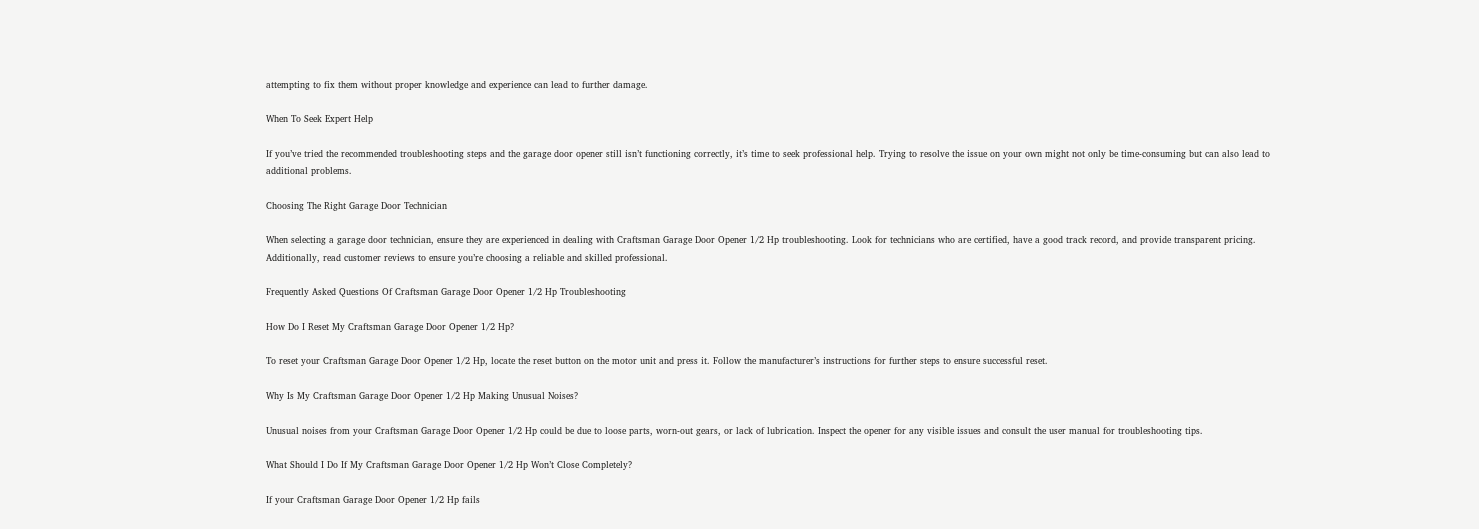attempting to fix them without proper knowledge and experience can lead to further damage.

When To Seek Expert Help

If you’ve tried the recommended troubleshooting steps and the garage door opener still isn’t functioning correctly, it’s time to seek professional help. Trying to resolve the issue on your own might not only be time-consuming but can also lead to additional problems.

Choosing The Right Garage Door Technician

When selecting a garage door technician, ensure they are experienced in dealing with Craftsman Garage Door Opener 1/2 Hp troubleshooting. Look for technicians who are certified, have a good track record, and provide transparent pricing. Additionally, read customer reviews to ensure you’re choosing a reliable and skilled professional.

Frequently Asked Questions Of Craftsman Garage Door Opener 1/2 Hp Troubleshooting

How Do I Reset My Craftsman Garage Door Opener 1/2 Hp?

To reset your Craftsman Garage Door Opener 1/2 Hp, locate the reset button on the motor unit and press it. Follow the manufacturer’s instructions for further steps to ensure successful reset.

Why Is My Craftsman Garage Door Opener 1/2 Hp Making Unusual Noises?

Unusual noises from your Craftsman Garage Door Opener 1/2 Hp could be due to loose parts, worn-out gears, or lack of lubrication. Inspect the opener for any visible issues and consult the user manual for troubleshooting tips.

What Should I Do If My Craftsman Garage Door Opener 1/2 Hp Won’t Close Completely?

If your Craftsman Garage Door Opener 1/2 Hp fails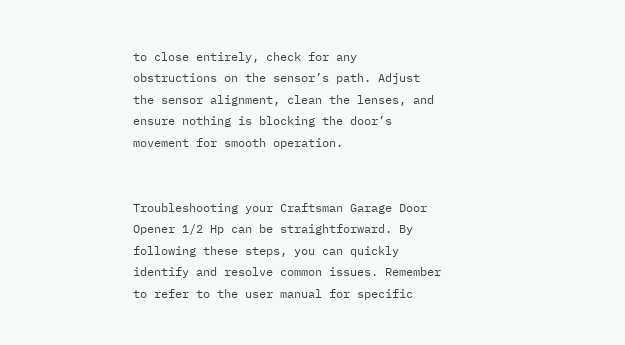to close entirely, check for any obstructions on the sensor’s path. Adjust the sensor alignment, clean the lenses, and ensure nothing is blocking the door’s movement for smooth operation.


Troubleshooting your Craftsman Garage Door Opener 1/2 Hp can be straightforward. By following these steps, you can quickly identify and resolve common issues. Remember to refer to the user manual for specific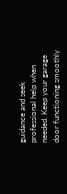guidance and seek professional help when needed. Keep your garage door functioning smoothly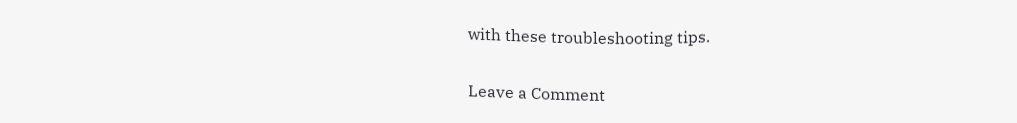with these troubleshooting tips.

Leave a Comment